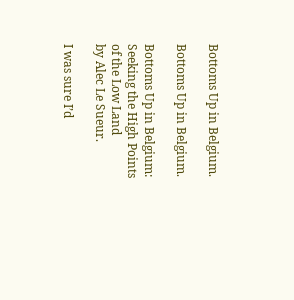Bottoms Up in Belgium.

Bottoms Up in Belgium.

Bottoms Up in Belgium: Seeking the High Points of the Low Land
by Alec Le Sueur.

I was sure I’d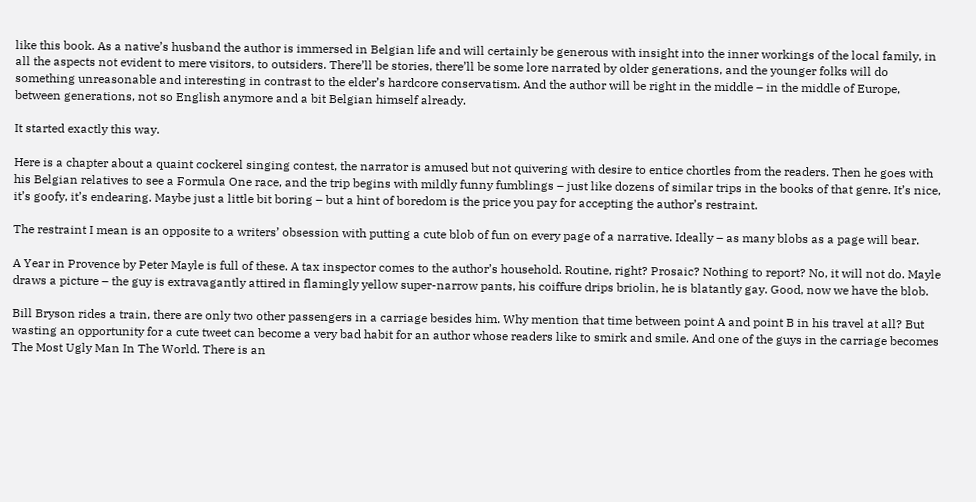like this book. As a native’s husband the author is immersed in Belgian life and will certainly be generous with insight into the inner workings of the local family, in all the aspects not evident to mere visitors, to outsiders. There’ll be stories, there’ll be some lore narrated by older generations, and the younger folks will do something unreasonable and interesting in contrast to the elder’s hardcore conservatism. And the author will be right in the middle – in the middle of Europe, between generations, not so English anymore and a bit Belgian himself already.

It started exactly this way.

Here is a chapter about a quaint cockerel singing contest, the narrator is amused but not quivering with desire to entice chortles from the readers. Then he goes with his Belgian relatives to see a Formula One race, and the trip begins with mildly funny fumblings – just like dozens of similar trips in the books of that genre. It’s nice, it’s goofy, it’s endearing. Maybe just a little bit boring – but a hint of boredom is the price you pay for accepting the author’s restraint.

The restraint I mean is an opposite to a writers’ obsession with putting a cute blob of fun on every page of a narrative. Ideally – as many blobs as a page will bear.

A Year in Provence by Peter Mayle is full of these. A tax inspector comes to the author’s household. Routine, right? Prosaic? Nothing to report? No, it will not do. Mayle draws a picture – the guy is extravagantly attired in flamingly yellow super-narrow pants, his coiffure drips briolin, he is blatantly gay. Good, now we have the blob.

Bill Bryson rides a train, there are only two other passengers in a carriage besides him. Why mention that time between point A and point B in his travel at all? But wasting an opportunity for a cute tweet can become a very bad habit for an author whose readers like to smirk and smile. And one of the guys in the carriage becomes The Most Ugly Man In The World. There is an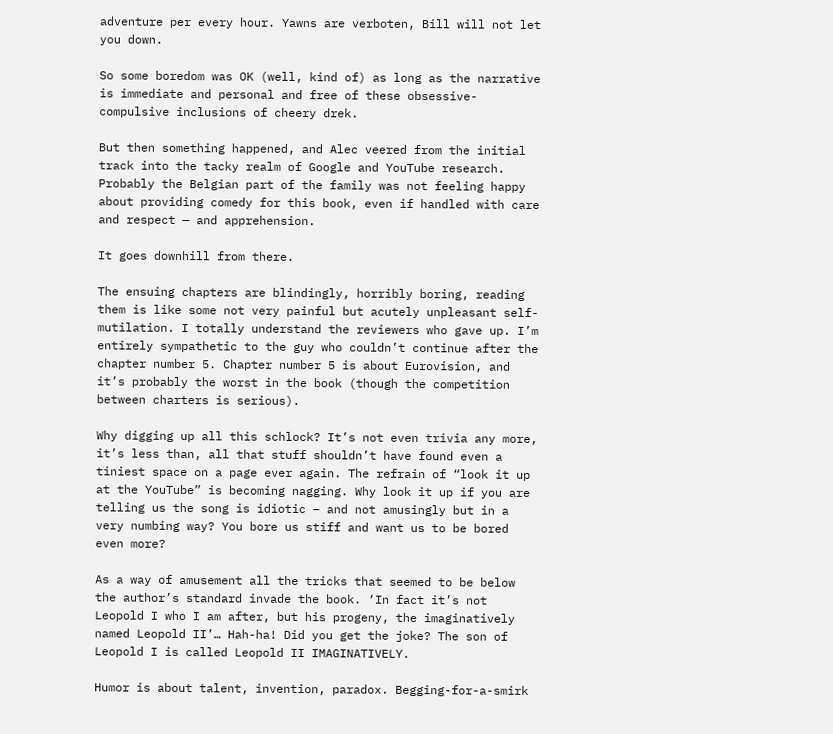adventure per every hour. Yawns are verboten, Bill will not let you down.

So some boredom was OK (well, kind of) as long as the narrative is immediate and personal and free of these obsessive-compulsive inclusions of cheery drek.

But then something happened, and Alec veered from the initial track into the tacky realm of Google and YouTube research. Probably the Belgian part of the family was not feeling happy about providing comedy for this book, even if handled with care and respect — and apprehension.

It goes downhill from there.

The ensuing chapters are blindingly, horribly boring, reading them is like some not very painful but acutely unpleasant self-mutilation. I totally understand the reviewers who gave up. I’m entirely sympathetic to the guy who couldn’t continue after the chapter number 5. Chapter number 5 is about Eurovision, and it’s probably the worst in the book (though the competition between charters is serious).

Why digging up all this schlock? It’s not even trivia any more, it’s less than, all that stuff shouldn’t have found even a tiniest space on a page ever again. The refrain of “look it up at the YouTube” is becoming nagging. Why look it up if you are telling us the song is idiotic – and not amusingly but in a very numbing way? You bore us stiff and want us to be bored even more?

As a way of amusement all the tricks that seemed to be below the author’s standard invade the book. ‘In fact it’s not Leopold I who I am after, but his progeny, the imaginatively named Leopold II’… Hah-ha! Did you get the joke? The son of Leopold I is called Leopold II IMAGINATIVELY.

Humor is about talent, invention, paradox. Begging-for-a-smirk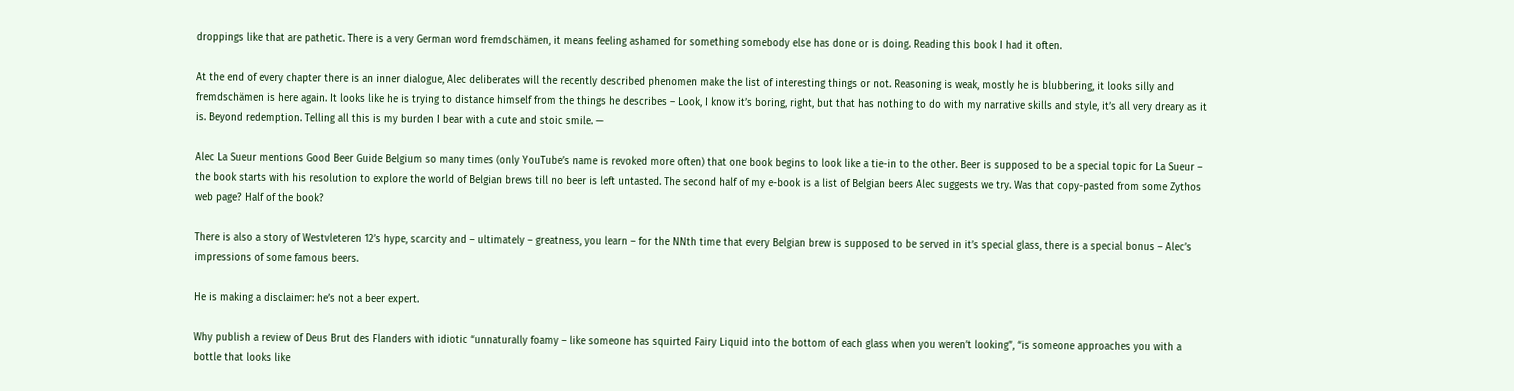droppings like that are pathetic. There is a very German word fremdschämen, it means feeling ashamed for something somebody else has done or is doing. Reading this book I had it often.

At the end of every chapter there is an inner dialogue, Alec deliberates will the recently described phenomen make the list of interesting things or not. Reasoning is weak, mostly he is blubbering, it looks silly and fremdschämen is here again. It looks like he is trying to distance himself from the things he describes – Look, I know it’s boring, right, but that has nothing to do with my narrative skills and style, it’s all very dreary as it is. Beyond redemption. Telling all this is my burden I bear with a cute and stoic smile. —

Alec La Sueur mentions Good Beer Guide Belgium so many times (only YouTube’s name is revoked more often) that one book begins to look like a tie-in to the other. Beer is supposed to be a special topic for La Sueur – the book starts with his resolution to explore the world of Belgian brews till no beer is left untasted. The second half of my e-book is a list of Belgian beers Alec suggests we try. Was that copy-pasted from some Zythos web page? Half of the book?

There is also a story of Westvleteren 12’s hype, scarcity and – ultimately – greatness, you learn – for the NNth time that every Belgian brew is supposed to be served in it’s special glass, there is a special bonus – Alec’s impressions of some famous beers.

He is making a disclaimer: he’s not a beer expert.

Why publish a review of Deus Brut des Flanders with idiotic “unnaturally foamy – like someone has squirted Fairy Liquid into the bottom of each glass when you weren’t looking”, “is someone approaches you with a bottle that looks like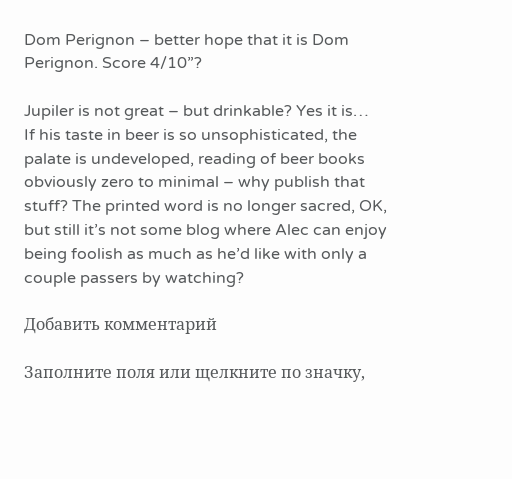Dom Perignon – better hope that it is Dom Perignon. Score 4/10”?

Jupiler is not great – but drinkable? Yes it is…
If his taste in beer is so unsophisticated, the palate is undeveloped, reading of beer books obviously zero to minimal – why publish that stuff? The printed word is no longer sacred, OK, but still it’s not some blog where Alec can enjoy being foolish as much as he’d like with only a couple passers by watching?

Добавить комментарий

Заполните поля или щелкните по значку,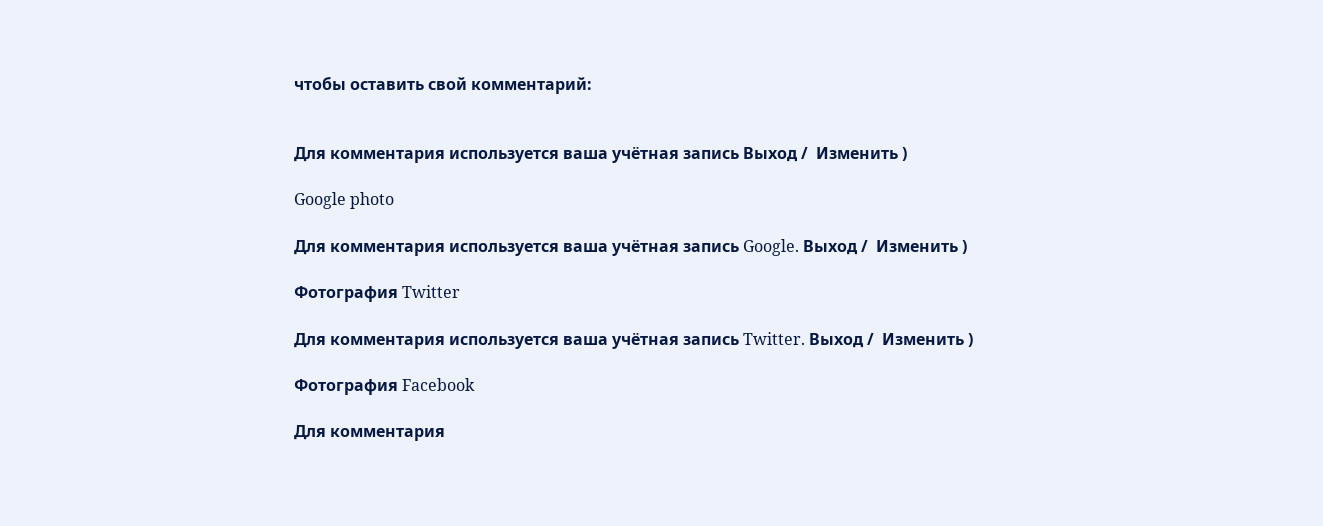чтобы оставить свой комментарий:


Для комментария используется ваша учётная запись Выход /  Изменить )

Google photo

Для комментария используется ваша учётная запись Google. Выход /  Изменить )

Фотография Twitter

Для комментария используется ваша учётная запись Twitter. Выход /  Изменить )

Фотография Facebook

Для комментария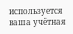используется ваша учётная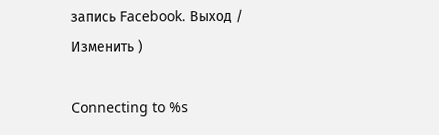запись Facebook. Выход /  Изменить )

Connecting to %s